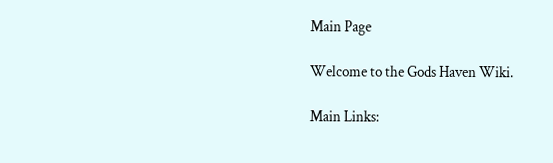Main Page

Welcome to the Gods Haven Wiki.

Main Links: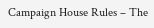Campaign House Rules – The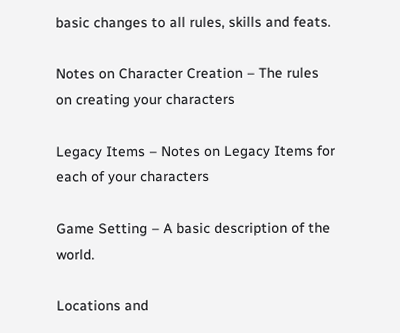basic changes to all rules, skills and feats.

Notes on Character Creation – The rules on creating your characters

Legacy Items – Notes on Legacy Items for each of your characters

Game Setting – A basic description of the world.

Locations and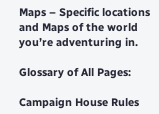Maps – Specific locations and Maps of the world you’re adventuring in.

Glossary of All Pages:

Campaign House Rules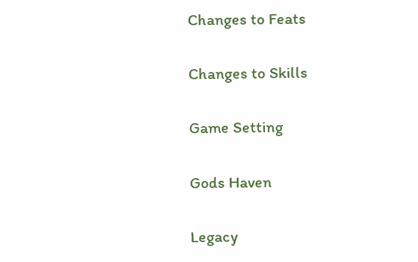Changes to Feats

Changes to Skills

Game Setting

Gods Haven

Legacy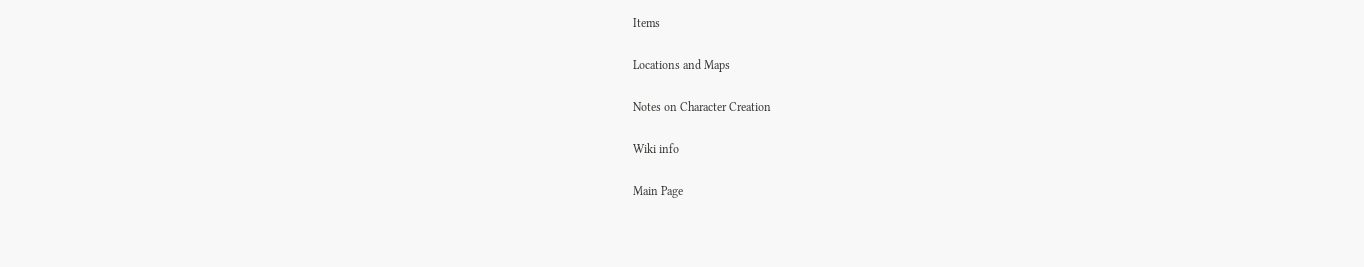Items

Locations and Maps

Notes on Character Creation

Wiki info

Main Page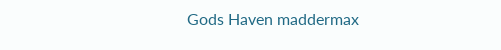Gods Haven maddermax